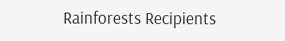Rainforests Recipients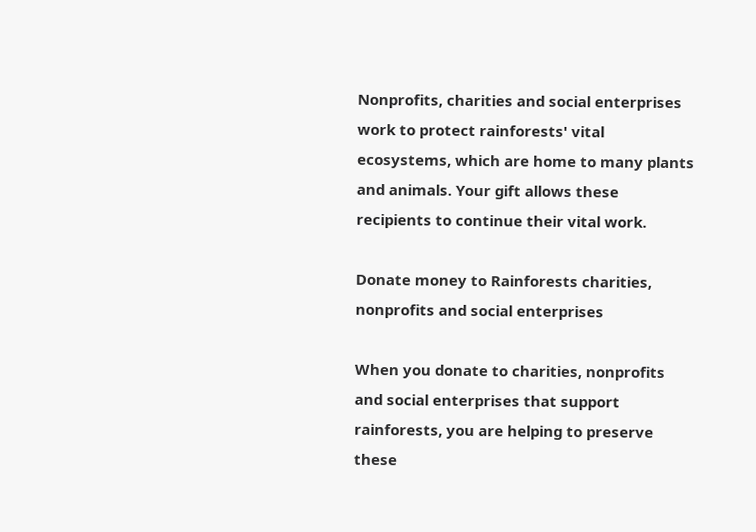Nonprofits, charities and social enterprises work to protect rainforests' vital ecosystems, which are home to many plants and animals. Your gift allows these recipients to continue their vital work.

Donate money to Rainforests charities, nonprofits and social enterprises

When you donate to charities, nonprofits and social enterprises that support rainforests, you are helping to preserve these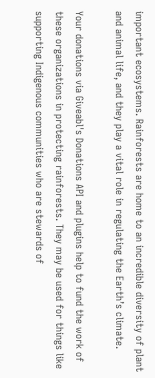important ecosystems. Rainforests are home to an incredible diversity of plant and animal life, and they play a vital role in regulating the Earth’s climate.

Your donations via Giveabl's Donations API and plugins help to fund the work of these organizations in protecting rainforests. They may be used for things like supporting Indigenous communities who are stewards of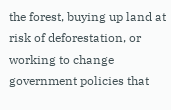the forest, buying up land at risk of deforestation, or working to change government policies that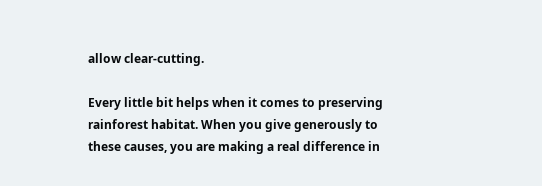allow clear-cutting.

Every little bit helps when it comes to preserving rainforest habitat. When you give generously to these causes, you are making a real difference in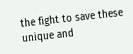the fight to save these unique and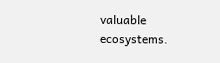valuable ecosystems.